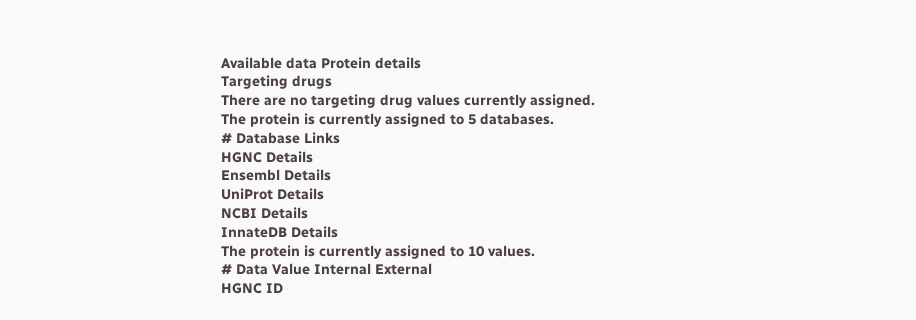Available data Protein details
Targeting drugs
There are no targeting drug values currently assigned.
The protein is currently assigned to 5 databases.
# Database Links
HGNC Details
Ensembl Details
UniProt Details
NCBI Details
InnateDB Details
The protein is currently assigned to 10 values.
# Data Value Internal External
HGNC ID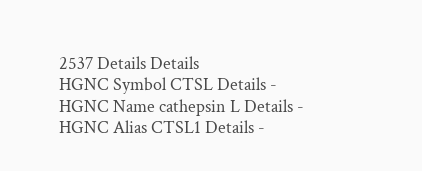2537 Details Details
HGNC Symbol CTSL Details -
HGNC Name cathepsin L Details -
HGNC Alias CTSL1 Details -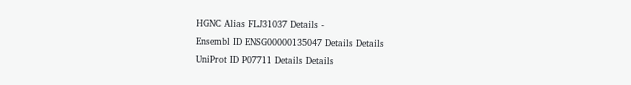HGNC Alias FLJ31037 Details -
Ensembl ID ENSG00000135047 Details Details
UniProt ID P07711 Details Details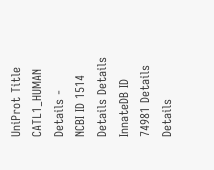UniProt Title CATL1_HUMAN Details -
NCBI ID 1514 Details Details
InnateDB ID 74981 Details Details